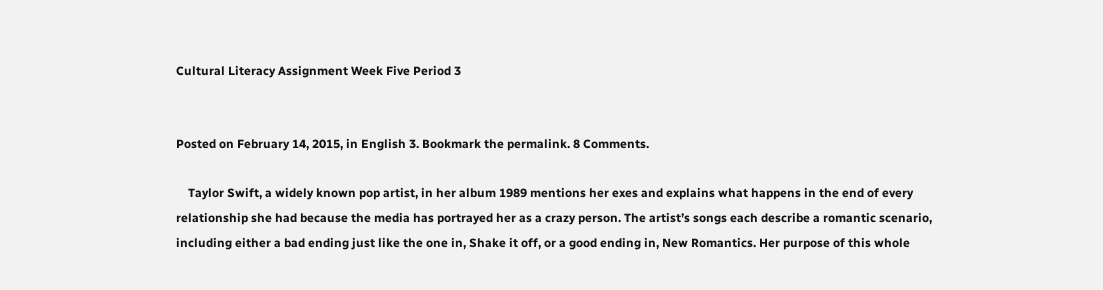Cultural Literacy Assignment Week Five Period 3


Posted on February 14, 2015, in English 3. Bookmark the permalink. 8 Comments.

    Taylor Swift, a widely known pop artist, in her album 1989 mentions her exes and explains what happens in the end of every relationship she had because the media has portrayed her as a crazy person. The artist’s songs each describe a romantic scenario, including either a bad ending just like the one in, Shake it off, or a good ending in, New Romantics. Her purpose of this whole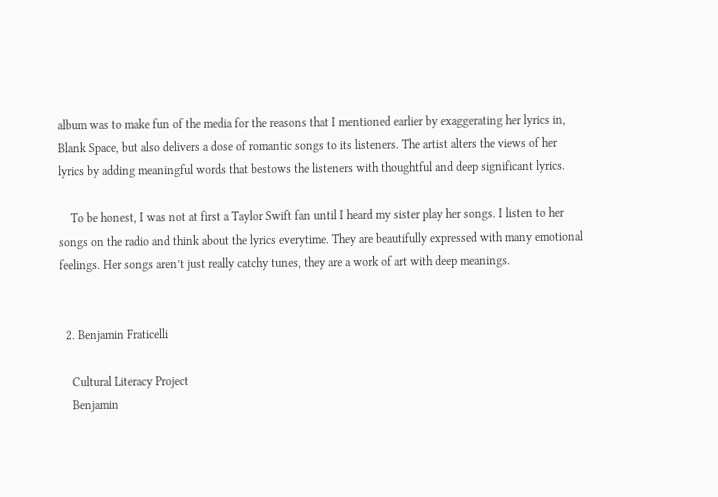album was to make fun of the media for the reasons that I mentioned earlier by exaggerating her lyrics in, Blank Space, but also delivers a dose of romantic songs to its listeners. The artist alters the views of her lyrics by adding meaningful words that bestows the listeners with thoughtful and deep significant lyrics.

    To be honest, I was not at first a Taylor Swift fan until I heard my sister play her songs. I listen to her songs on the radio and think about the lyrics everytime. They are beautifully expressed with many emotional feelings. Her songs aren’t just really catchy tunes, they are a work of art with deep meanings.


  2. Benjamin Fraticelli

    Cultural Literacy Project
    Benjamin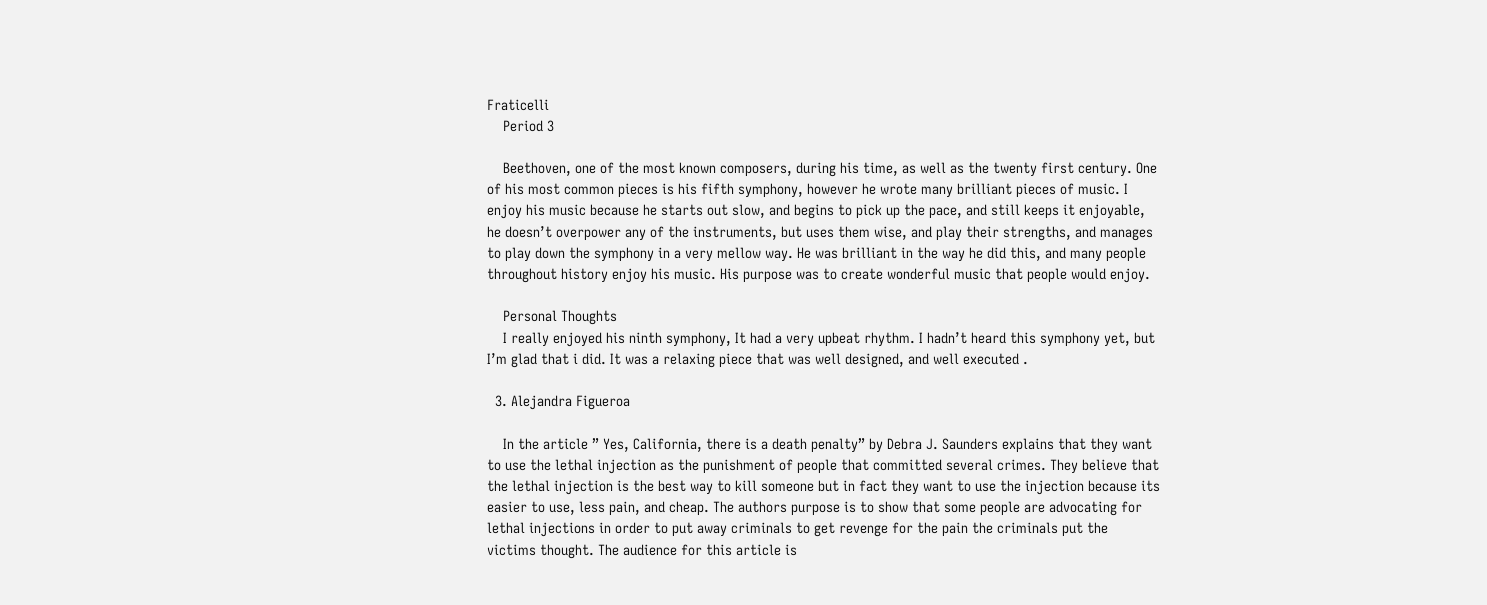Fraticelli
    Period 3

    Beethoven, one of the most known composers, during his time, as well as the twenty first century. One of his most common pieces is his fifth symphony, however he wrote many brilliant pieces of music. I enjoy his music because he starts out slow, and begins to pick up the pace, and still keeps it enjoyable, he doesn’t overpower any of the instruments, but uses them wise, and play their strengths, and manages to play down the symphony in a very mellow way. He was brilliant in the way he did this, and many people throughout history enjoy his music. His purpose was to create wonderful music that people would enjoy.

    Personal Thoughts
    I really enjoyed his ninth symphony, It had a very upbeat rhythm. I hadn’t heard this symphony yet, but I’m glad that i did. It was a relaxing piece that was well designed, and well executed .

  3. Alejandra Figueroa

    In the article ” Yes, California, there is a death penalty” by Debra J. Saunders explains that they want to use the lethal injection as the punishment of people that committed several crimes. They believe that the lethal injection is the best way to kill someone but in fact they want to use the injection because its easier to use, less pain, and cheap. The authors purpose is to show that some people are advocating for lethal injections in order to put away criminals to get revenge for the pain the criminals put the victims thought. The audience for this article is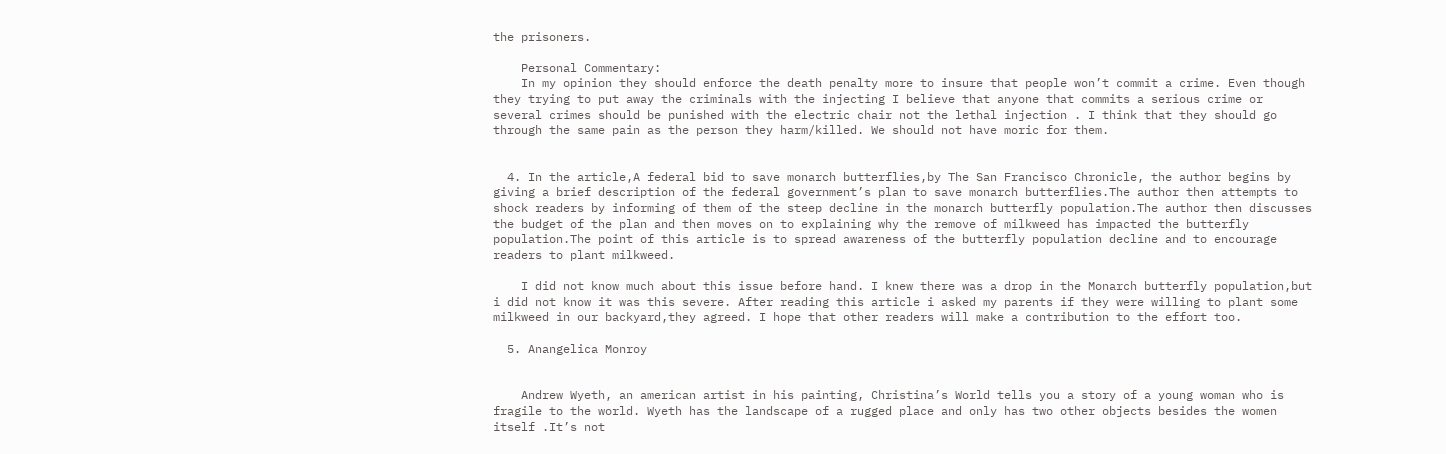the prisoners.

    Personal Commentary:
    In my opinion they should enforce the death penalty more to insure that people won’t commit a crime. Even though they trying to put away the criminals with the injecting I believe that anyone that commits a serious crime or several crimes should be punished with the electric chair not the lethal injection . I think that they should go through the same pain as the person they harm/killed. We should not have moric for them.


  4. In the article,A federal bid to save monarch butterflies,by The San Francisco Chronicle, the author begins by giving a brief description of the federal government’s plan to save monarch butterflies.The author then attempts to shock readers by informing of them of the steep decline in the monarch butterfly population.The author then discusses the budget of the plan and then moves on to explaining why the remove of milkweed has impacted the butterfly population.The point of this article is to spread awareness of the butterfly population decline and to encourage readers to plant milkweed.

    I did not know much about this issue before hand. I knew there was a drop in the Monarch butterfly population,but i did not know it was this severe. After reading this article i asked my parents if they were willing to plant some milkweed in our backyard,they agreed. I hope that other readers will make a contribution to the effort too.

  5. Anangelica Monroy


    Andrew Wyeth, an american artist in his painting, Christina’s World tells you a story of a young woman who is fragile to the world. Wyeth has the landscape of a rugged place and only has two other objects besides the women itself .It’s not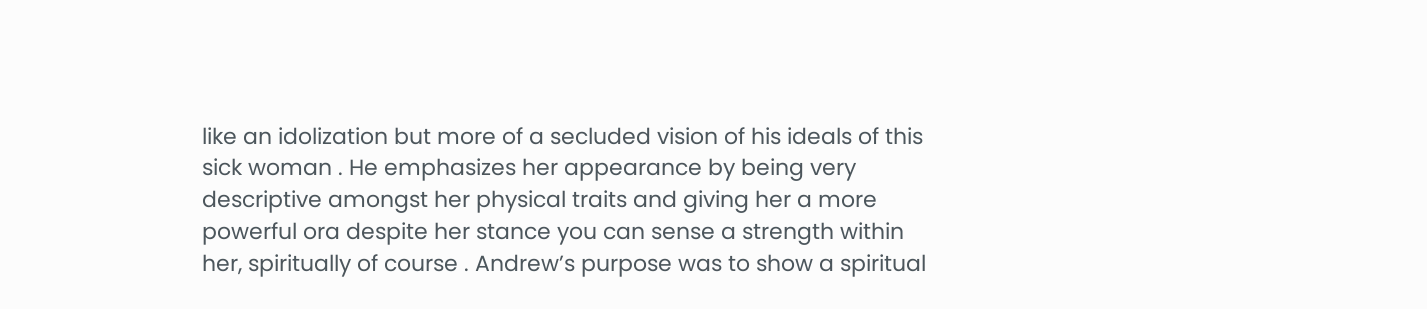like an idolization but more of a secluded vision of his ideals of this sick woman . He emphasizes her appearance by being very descriptive amongst her physical traits and giving her a more powerful ora despite her stance you can sense a strength within her, spiritually of course . Andrew’s purpose was to show a spiritual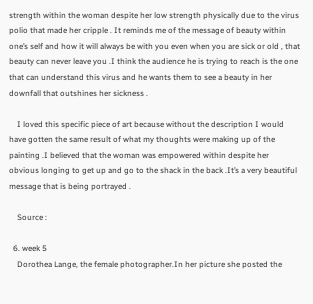strength within the woman despite her low strength physically due to the virus polio that made her cripple . It reminds me of the message of beauty within one’s self and how it will always be with you even when you are sick or old , that beauty can never leave you .I think the audience he is trying to reach is the one that can understand this virus and he wants them to see a beauty in her downfall that outshines her sickness .

    I loved this specific piece of art because without the description I would have gotten the same result of what my thoughts were making up of the painting .I believed that the woman was empowered within despite her obvious longing to get up and go to the shack in the back .It’s a very beautiful message that is being portrayed .

    Source :

  6. week 5
    Dorothea Lange, the female photographer.In her picture she posted the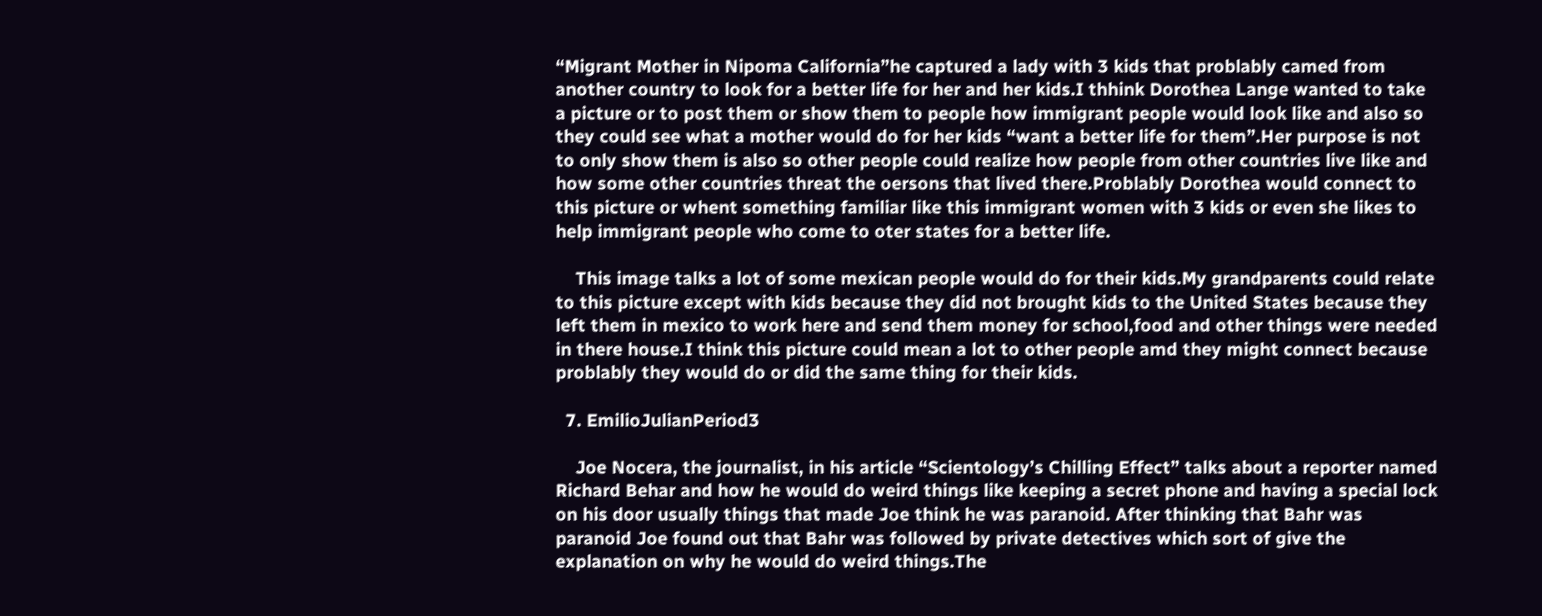“Migrant Mother in Nipoma California”he captured a lady with 3 kids that problably camed from another country to look for a better life for her and her kids.I thhink Dorothea Lange wanted to take a picture or to post them or show them to people how immigrant people would look like and also so they could see what a mother would do for her kids “want a better life for them”.Her purpose is not to only show them is also so other people could realize how people from other countries live like and how some other countries threat the oersons that lived there.Problably Dorothea would connect to this picture or whent something familiar like this immigrant women with 3 kids or even she likes to help immigrant people who come to oter states for a better life.

    This image talks a lot of some mexican people would do for their kids.My grandparents could relate to this picture except with kids because they did not brought kids to the United States because they left them in mexico to work here and send them money for school,food and other things were needed in there house.I think this picture could mean a lot to other people amd they might connect because problably they would do or did the same thing for their kids.

  7. EmilioJulianPeriod3

    Joe Nocera, the journalist, in his article “Scientology’s Chilling Effect” talks about a reporter named Richard Behar and how he would do weird things like keeping a secret phone and having a special lock on his door usually things that made Joe think he was paranoid. After thinking that Bahr was paranoid Joe found out that Bahr was followed by private detectives which sort of give the explanation on why he would do weird things.The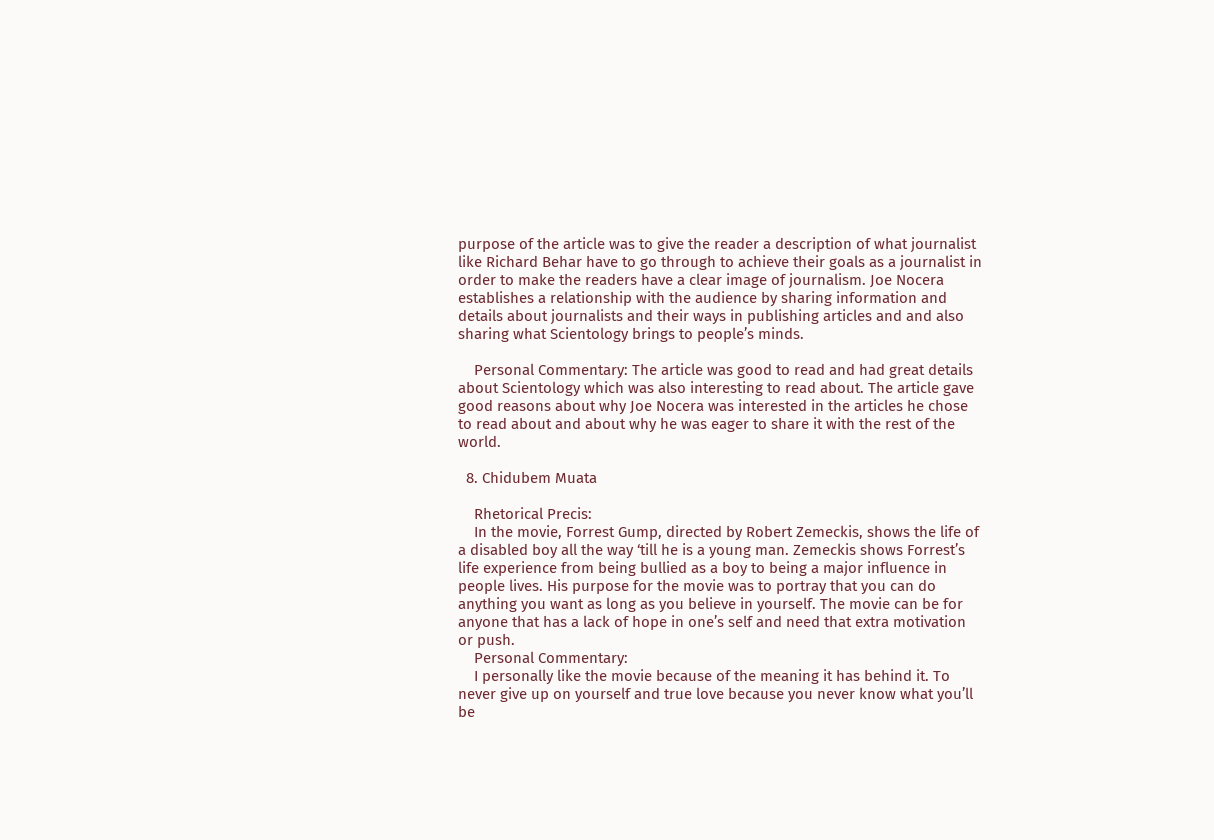purpose of the article was to give the reader a description of what journalist like Richard Behar have to go through to achieve their goals as a journalist in order to make the readers have a clear image of journalism. Joe Nocera establishes a relationship with the audience by sharing information and details about journalists and their ways in publishing articles and and also sharing what Scientology brings to people’s minds.

    Personal Commentary: The article was good to read and had great details about Scientology which was also interesting to read about. The article gave good reasons about why Joe Nocera was interested in the articles he chose to read about and about why he was eager to share it with the rest of the world.

  8. Chidubem Muata

    Rhetorical Precis:
    In the movie, Forrest Gump, directed by Robert Zemeckis, shows the life of a disabled boy all the way ‘till he is a young man. Zemeckis shows Forrest’s life experience from being bullied as a boy to being a major influence in people lives. His purpose for the movie was to portray that you can do anything you want as long as you believe in yourself. The movie can be for anyone that has a lack of hope in one’s self and need that extra motivation or push.
    Personal Commentary:
    I personally like the movie because of the meaning it has behind it. To never give up on yourself and true love because you never know what you’ll be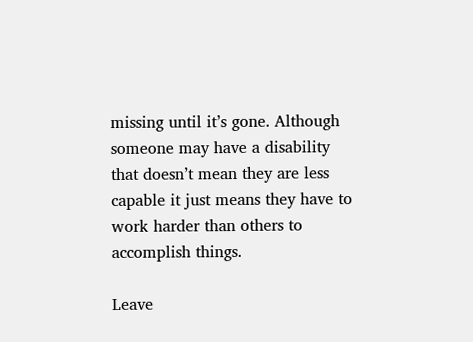missing until it’s gone. Although someone may have a disability that doesn’t mean they are less capable it just means they have to work harder than others to accomplish things.

Leave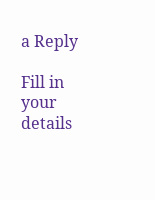a Reply

Fill in your details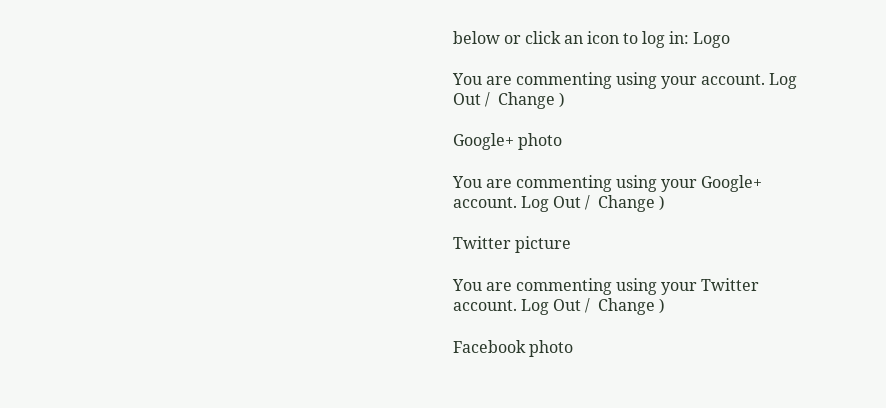below or click an icon to log in: Logo

You are commenting using your account. Log Out /  Change )

Google+ photo

You are commenting using your Google+ account. Log Out /  Change )

Twitter picture

You are commenting using your Twitter account. Log Out /  Change )

Facebook photo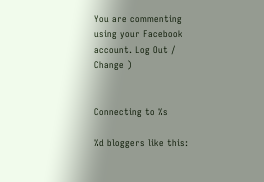You are commenting using your Facebook account. Log Out /  Change )


Connecting to %s

%d bloggers like this: